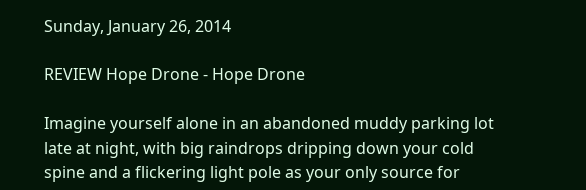Sunday, January 26, 2014

REVIEW Hope Drone - Hope Drone

Imagine yourself alone in an abandoned muddy parking lot late at night, with big raindrops dripping down your cold spine and a flickering light pole as your only source for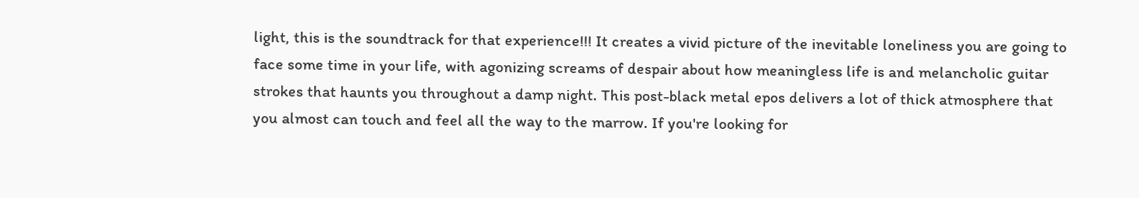light, this is the soundtrack for that experience!!! It creates a vivid picture of the inevitable loneliness you are going to face some time in your life, with agonizing screams of despair about how meaningless life is and melancholic guitar strokes that haunts you throughout a damp night. This post-black metal epos delivers a lot of thick atmosphere that you almost can touch and feel all the way to the marrow. If you're looking for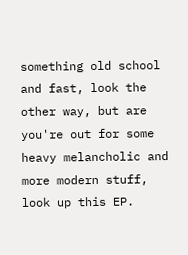something old school and fast, look the other way, but are you're out for some heavy melancholic and more modern stuff, look up this EP.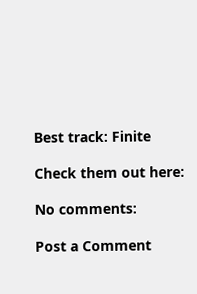Best track: Finite

Check them out here:

No comments:

Post a Comment